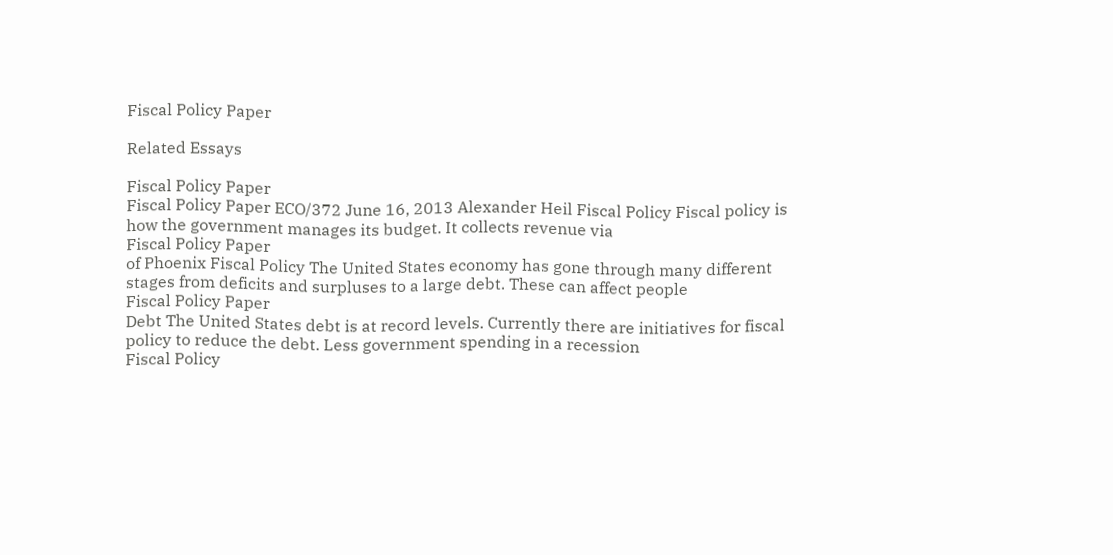Fiscal Policy Paper

Related Essays

Fiscal Policy Paper
Fiscal Policy Paper ECO/372 June 16, 2013 Alexander Heil Fiscal Policy Fiscal policy is how the government manages its budget. It collects revenue via
Fiscal Policy Paper
of Phoenix Fiscal Policy The United States economy has gone through many different stages from deficits and surpluses to a large debt. These can affect people
Fiscal Policy Paper
Debt The United States debt is at record levels. Currently there are initiatives for fiscal policy to reduce the debt. Less government spending in a recession
Fiscal Policy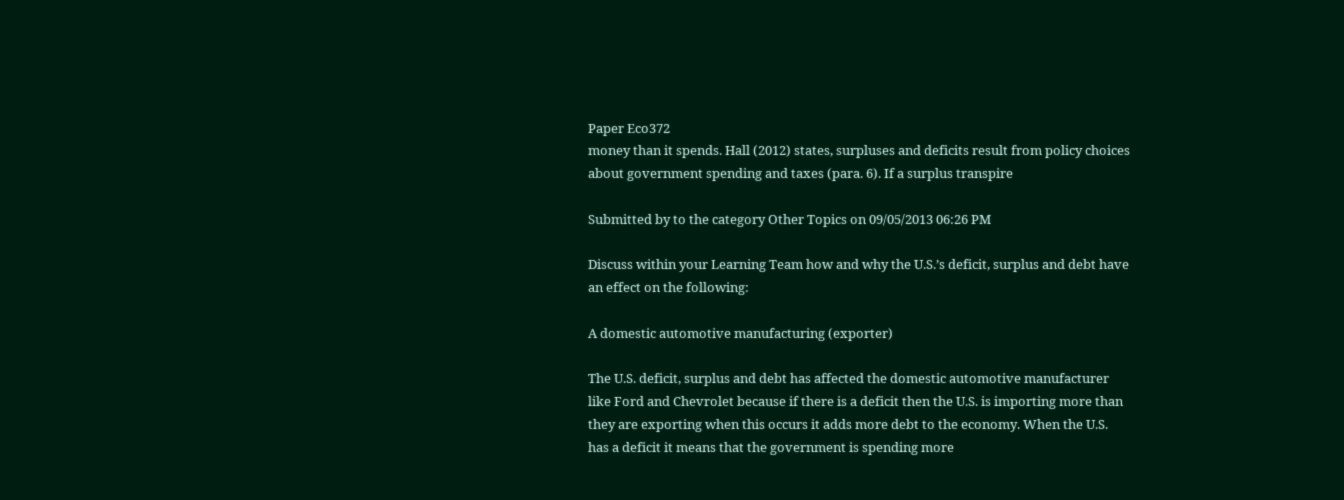Paper Eco372
money than it spends. Hall (2012) states, surpluses and deficits result from policy choices about government spending and taxes (para. 6). If a surplus transpire

Submitted by to the category Other Topics on 09/05/2013 06:26 PM

Discuss within your Learning Team how and why the U.S.’s deficit, surplus and debt have an effect on the following:

A domestic automotive manufacturing (exporter)

The U.S. deficit, surplus and debt has affected the domestic automotive manufacturer like Ford and Chevrolet because if there is a deficit then the U.S. is importing more than they are exporting when this occurs it adds more debt to the economy. When the U.S. has a deficit it means that the government is spending more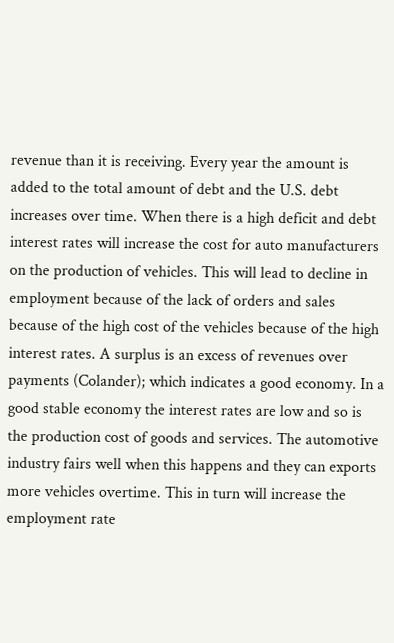revenue than it is receiving. Every year the amount is added to the total amount of debt and the U.S. debt increases over time. When there is a high deficit and debt interest rates will increase the cost for auto manufacturers on the production of vehicles. This will lead to decline in employment because of the lack of orders and sales because of the high cost of the vehicles because of the high interest rates. A surplus is an excess of revenues over payments (Colander); which indicates a good economy. In a good stable economy the interest rates are low and so is the production cost of goods and services. The automotive industry fairs well when this happens and they can exports more vehicles overtime. This in turn will increase the employment rate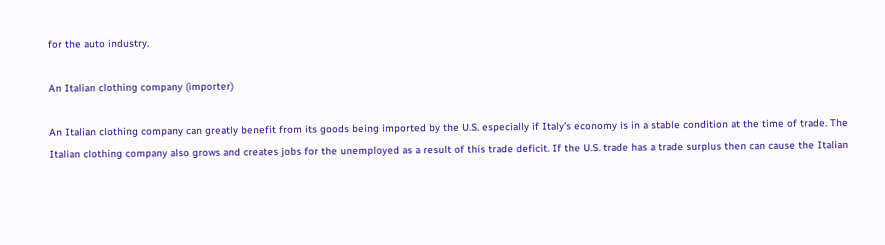for the auto industry.

An Italian clothing company (importer)

An Italian clothing company can greatly benefit from its goods being imported by the U.S. especially if Italy’s economy is in a stable condition at the time of trade. The Italian clothing company also grows and creates jobs for the unemployed as a result of this trade deficit. If the U.S. trade has a trade surplus then can cause the Italian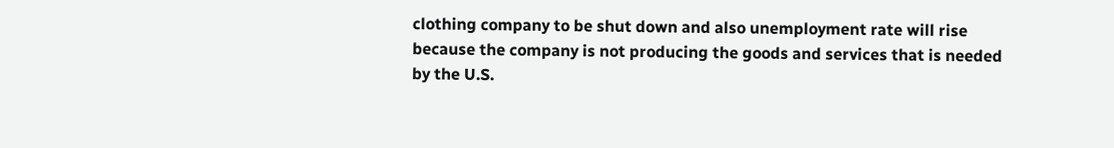clothing company to be shut down and also unemployment rate will rise because the company is not producing the goods and services that is needed by the U.S.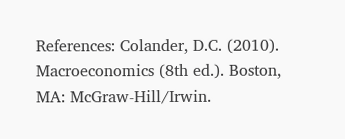References: Colander, D.C. (2010). Macroeconomics (8th ed.). Boston, MA: McGraw-Hill/Irwin.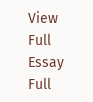View Full Essay
Full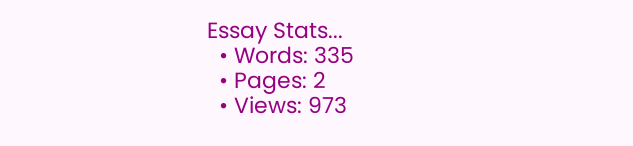Essay Stats...
  • Words: 335
  • Pages: 2
  • Views: 973